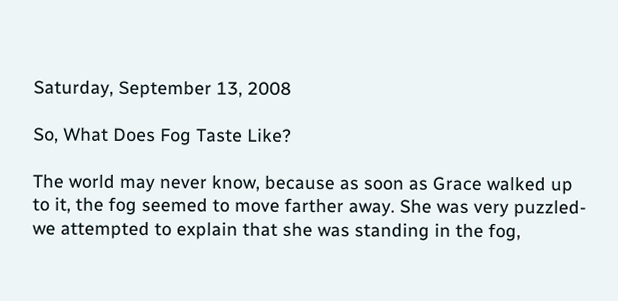Saturday, September 13, 2008

So, What Does Fog Taste Like?

The world may never know, because as soon as Grace walked up to it, the fog seemed to move farther away. She was very puzzled-we attempted to explain that she was standing in the fog,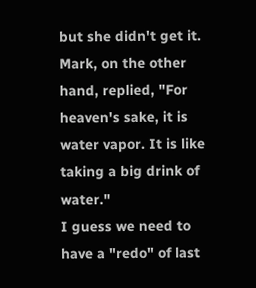but she didn't get it. Mark, on the other hand, replied, "For heaven's sake, it is water vapor. It is like taking a big drink of water."
I guess we need to have a "redo" of last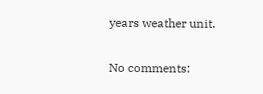years weather unit.

No comments: